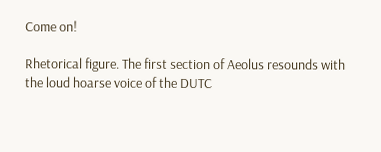Come on!

Rhetorical figure. The first section of Aeolus resounds with the loud hoarse voice of the DUTC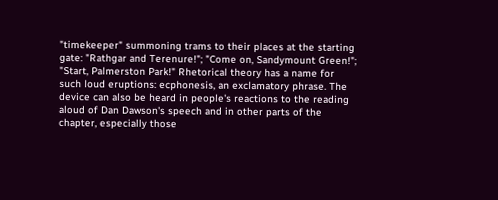"timekeeper" summoning trams to their places at the starting gate: "Rathgar and Terenure!"; "Come on, Sandymount Green!"; "Start, Palmerston Park!" Rhetorical theory has a name for such loud eruptions: ecphonesis, an exclamatory phrase. The device can also be heard in people's reactions to the reading aloud of Dan Dawson's speech and in other parts of the chapter, especially those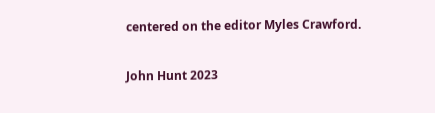centered on the editor Myles Crawford.

John Hunt 2023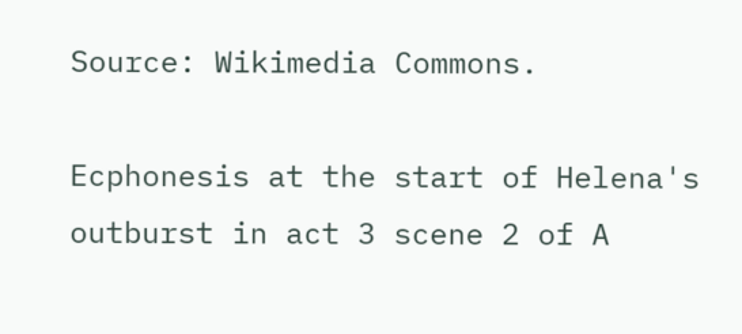Source: Wikimedia Commons.

Ecphonesis at the start of Helena's outburst in act 3 scene 2 of A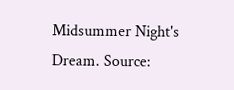Midsummer Night's Dream. Source: